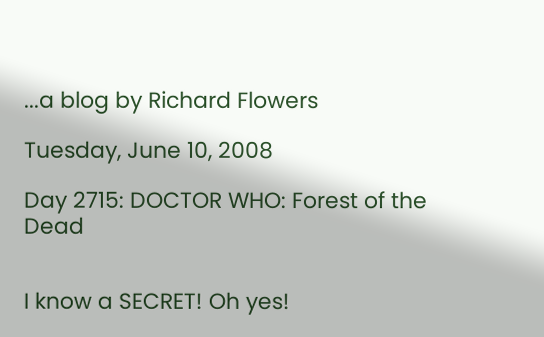...a blog by Richard Flowers

Tuesday, June 10, 2008

Day 2715: DOCTOR WHO: Forest of the Dead


I know a SECRET! Oh yes!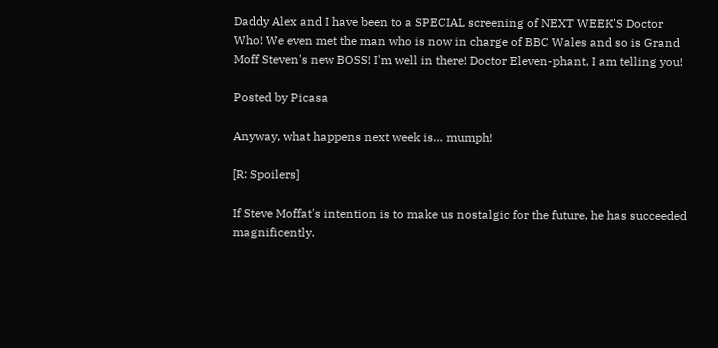Daddy Alex and I have been to a SPECIAL screening of NEXT WEEK'S Doctor Who! We even met the man who is now in charge of BBC Wales and so is Grand Moff Steven's new BOSS! I'm well in there! Doctor Eleven-phant, I am telling you!

Posted by Picasa

Anyway, what happens next week is… mumph!

[R: Spoilers]

If Steve Moffat's intention is to make us nostalgic for the future, he has succeeded magnificently.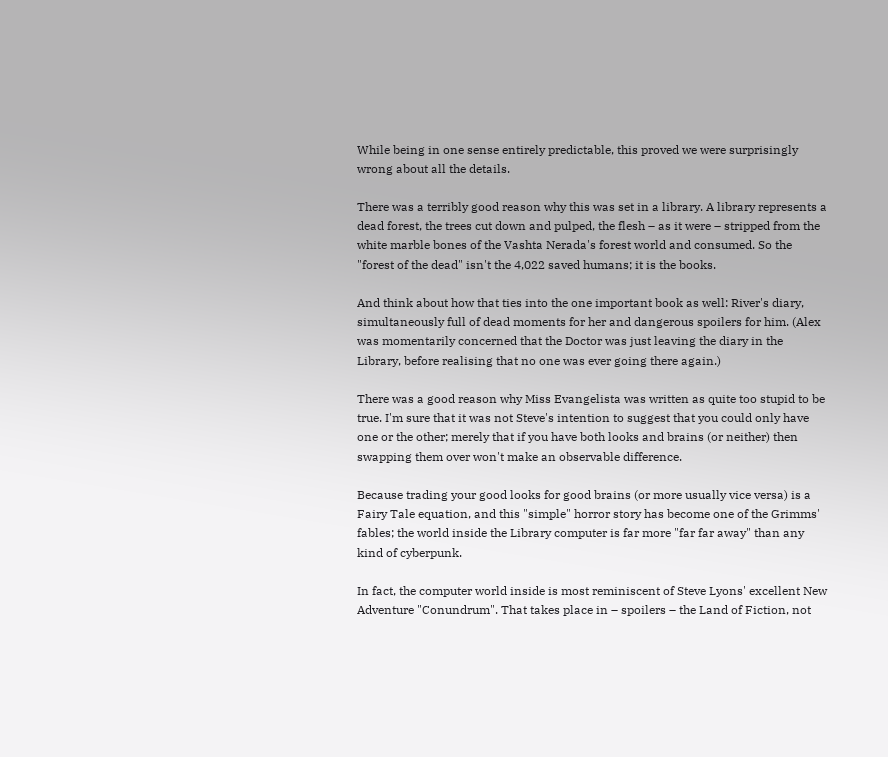While being in one sense entirely predictable, this proved we were surprisingly wrong about all the details.

There was a terribly good reason why this was set in a library. A library represents a dead forest, the trees cut down and pulped, the flesh – as it were – stripped from the white marble bones of the Vashta Nerada's forest world and consumed. So the "forest of the dead" isn't the 4,022 saved humans; it is the books.

And think about how that ties into the one important book as well: River's diary, simultaneously full of dead moments for her and dangerous spoilers for him. (Alex was momentarily concerned that the Doctor was just leaving the diary in the Library, before realising that no one was ever going there again.)

There was a good reason why Miss Evangelista was written as quite too stupid to be true. I'm sure that it was not Steve's intention to suggest that you could only have one or the other; merely that if you have both looks and brains (or neither) then swapping them over won't make an observable difference.

Because trading your good looks for good brains (or more usually vice versa) is a Fairy Tale equation, and this "simple" horror story has become one of the Grimms' fables; the world inside the Library computer is far more "far far away" than any kind of cyberpunk.

In fact, the computer world inside is most reminiscent of Steve Lyons' excellent New Adventure "Conundrum". That takes place in – spoilers – the Land of Fiction, not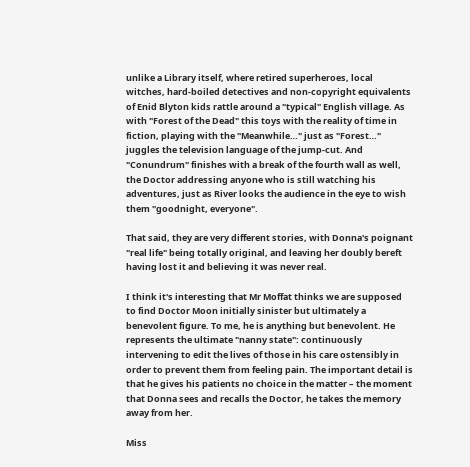unlike a Library itself, where retired superheroes, local witches, hard-boiled detectives and non-copyright equivalents of Enid Blyton kids rattle around a "typical" English village. As with "Forest of the Dead" this toys with the reality of time in fiction, playing with the "Meanwhile…" just as "Forest…" juggles the television language of the jump-cut. And "Conundrum" finishes with a break of the fourth wall as well, the Doctor addressing anyone who is still watching his adventures, just as River looks the audience in the eye to wish them "goodnight, everyone".

That said, they are very different stories, with Donna's poignant "real life" being totally original, and leaving her doubly bereft having lost it and believing it was never real.

I think it's interesting that Mr Moffat thinks we are supposed to find Doctor Moon initially sinister but ultimately a benevolent figure. To me, he is anything but benevolent. He represents the ultimate "nanny state": continuously intervening to edit the lives of those in his care ostensibly in order to prevent them from feeling pain. The important detail is that he gives his patients no choice in the matter – the moment that Donna sees and recalls the Doctor, he takes the memory away from her.

Miss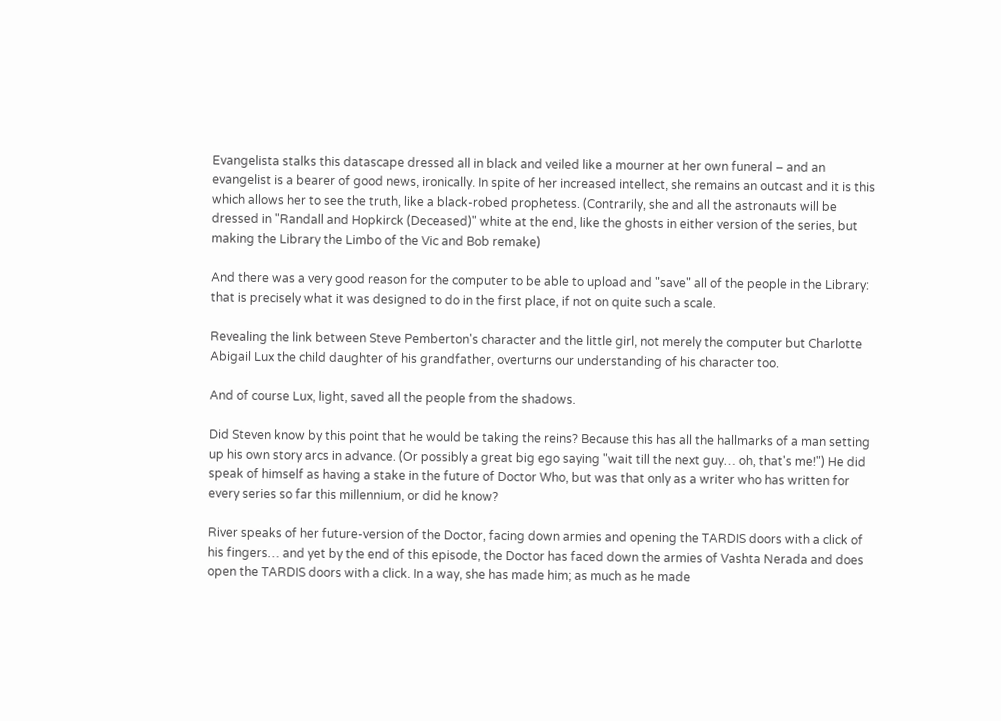Evangelista stalks this datascape dressed all in black and veiled like a mourner at her own funeral – and an evangelist is a bearer of good news, ironically. In spite of her increased intellect, she remains an outcast and it is this which allows her to see the truth, like a black-robed prophetess. (Contrarily, she and all the astronauts will be dressed in "Randall and Hopkirck (Deceased)" white at the end, like the ghosts in either version of the series, but making the Library the Limbo of the Vic and Bob remake)

And there was a very good reason for the computer to be able to upload and "save" all of the people in the Library: that is precisely what it was designed to do in the first place, if not on quite such a scale.

Revealing the link between Steve Pemberton's character and the little girl, not merely the computer but Charlotte Abigail Lux the child daughter of his grandfather, overturns our understanding of his character too.

And of course Lux, light, saved all the people from the shadows.

Did Steven know by this point that he would be taking the reins? Because this has all the hallmarks of a man setting up his own story arcs in advance. (Or possibly a great big ego saying "wait till the next guy… oh, that's me!") He did speak of himself as having a stake in the future of Doctor Who, but was that only as a writer who has written for every series so far this millennium, or did he know?

River speaks of her future-version of the Doctor, facing down armies and opening the TARDIS doors with a click of his fingers… and yet by the end of this episode, the Doctor has faced down the armies of Vashta Nerada and does open the TARDIS doors with a click. In a way, she has made him; as much as he made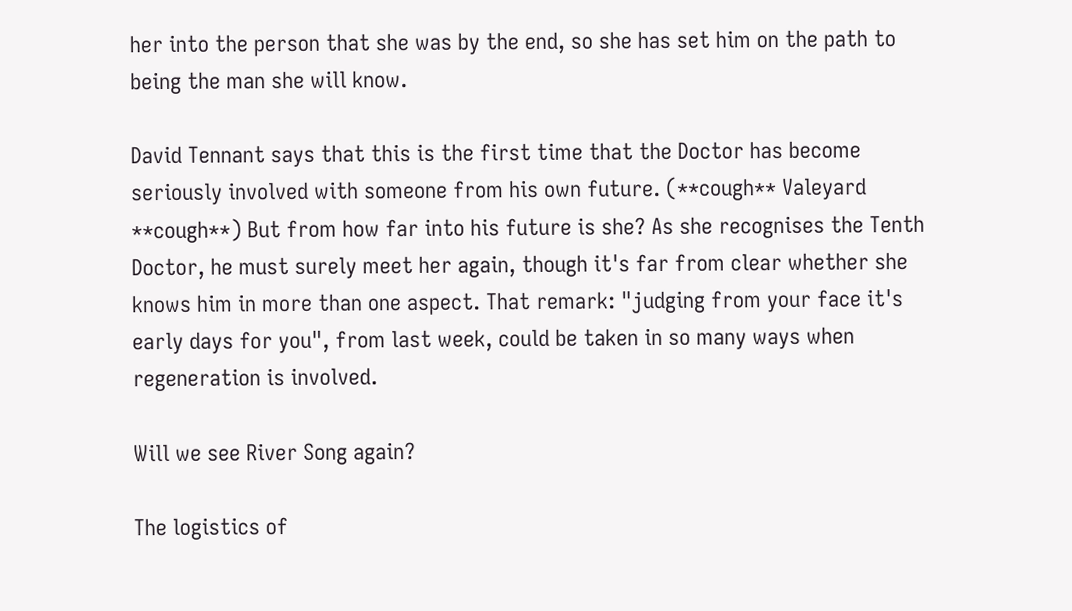her into the person that she was by the end, so she has set him on the path to being the man she will know.

David Tennant says that this is the first time that the Doctor has become seriously involved with someone from his own future. (**cough** Valeyard **cough**) But from how far into his future is she? As she recognises the Tenth Doctor, he must surely meet her again, though it's far from clear whether she knows him in more than one aspect. That remark: "judging from your face it's early days for you", from last week, could be taken in so many ways when regeneration is involved.

Will we see River Song again?

The logistics of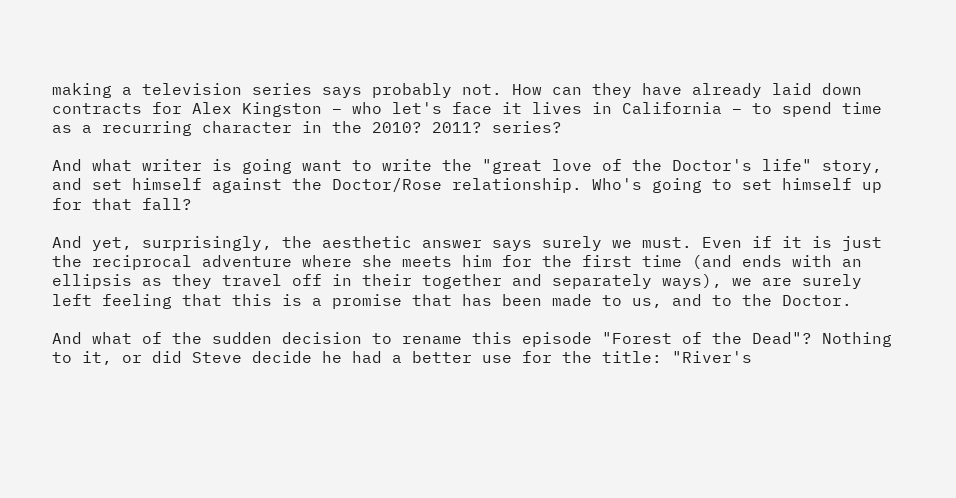making a television series says probably not. How can they have already laid down contracts for Alex Kingston – who let's face it lives in California – to spend time as a recurring character in the 2010? 2011? series?

And what writer is going want to write the "great love of the Doctor's life" story, and set himself against the Doctor/Rose relationship. Who's going to set himself up for that fall?

And yet, surprisingly, the aesthetic answer says surely we must. Even if it is just the reciprocal adventure where she meets him for the first time (and ends with an ellipsis as they travel off in their together and separately ways), we are surely left feeling that this is a promise that has been made to us, and to the Doctor.

And what of the sudden decision to rename this episode "Forest of the Dead"? Nothing to it, or did Steve decide he had a better use for the title: "River's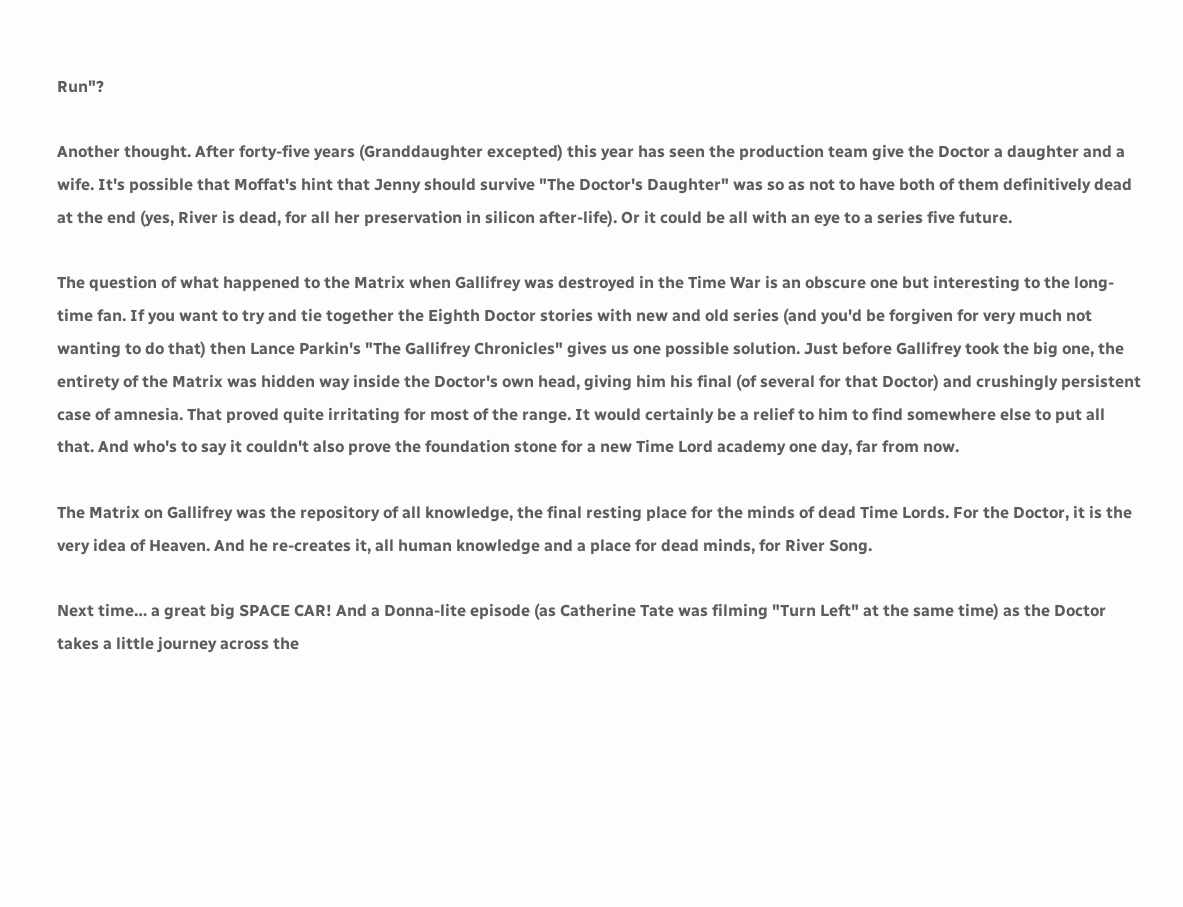Run"?

Another thought. After forty-five years (Granddaughter excepted) this year has seen the production team give the Doctor a daughter and a wife. It's possible that Moffat's hint that Jenny should survive "The Doctor's Daughter" was so as not to have both of them definitively dead at the end (yes, River is dead, for all her preservation in silicon after-life). Or it could be all with an eye to a series five future.

The question of what happened to the Matrix when Gallifrey was destroyed in the Time War is an obscure one but interesting to the long-time fan. If you want to try and tie together the Eighth Doctor stories with new and old series (and you'd be forgiven for very much not wanting to do that) then Lance Parkin's "The Gallifrey Chronicles" gives us one possible solution. Just before Gallifrey took the big one, the entirety of the Matrix was hidden way inside the Doctor's own head, giving him his final (of several for that Doctor) and crushingly persistent case of amnesia. That proved quite irritating for most of the range. It would certainly be a relief to him to find somewhere else to put all that. And who's to say it couldn't also prove the foundation stone for a new Time Lord academy one day, far from now.

The Matrix on Gallifrey was the repository of all knowledge, the final resting place for the minds of dead Time Lords. For the Doctor, it is the very idea of Heaven. And he re-creates it, all human knowledge and a place for dead minds, for River Song.

Next time… a great big SPACE CAR! And a Donna-lite episode (as Catherine Tate was filming "Turn Left" at the same time) as the Doctor takes a little journey across the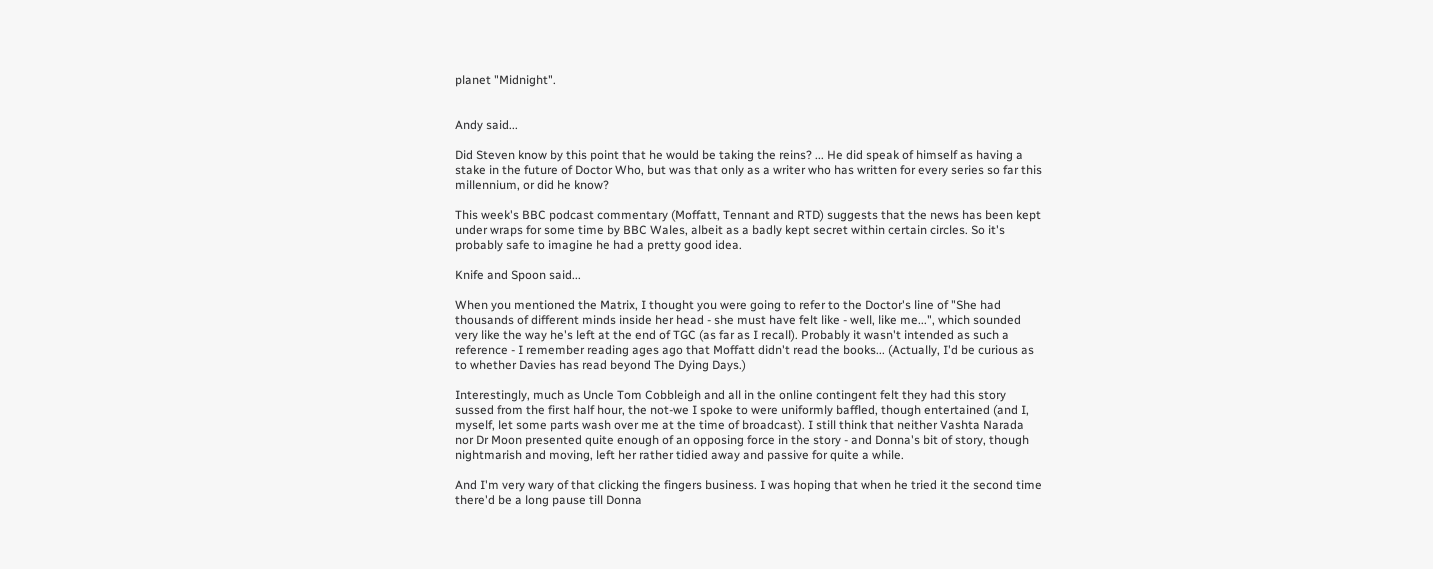planet "Midnight".


Andy said...

Did Steven know by this point that he would be taking the reins? ... He did speak of himself as having a stake in the future of Doctor Who, but was that only as a writer who has written for every series so far this millennium, or did he know?

This week's BBC podcast commentary (Moffatt, Tennant and RTD) suggests that the news has been kept under wraps for some time by BBC Wales, albeit as a badly kept secret within certain circles. So it's probably safe to imagine he had a pretty good idea.

Knife and Spoon said...

When you mentioned the Matrix, I thought you were going to refer to the Doctor's line of "She had thousands of different minds inside her head - she must have felt like - well, like me...", which sounded very like the way he's left at the end of TGC (as far as I recall). Probably it wasn't intended as such a reference - I remember reading ages ago that Moffatt didn't read the books... (Actually, I'd be curious as to whether Davies has read beyond The Dying Days.)

Interestingly, much as Uncle Tom Cobbleigh and all in the online contingent felt they had this story sussed from the first half hour, the not-we I spoke to were uniformly baffled, though entertained (and I, myself, let some parts wash over me at the time of broadcast). I still think that neither Vashta Narada nor Dr Moon presented quite enough of an opposing force in the story - and Donna's bit of story, though nightmarish and moving, left her rather tidied away and passive for quite a while.

And I'm very wary of that clicking the fingers business. I was hoping that when he tried it the second time there'd be a long pause till Donna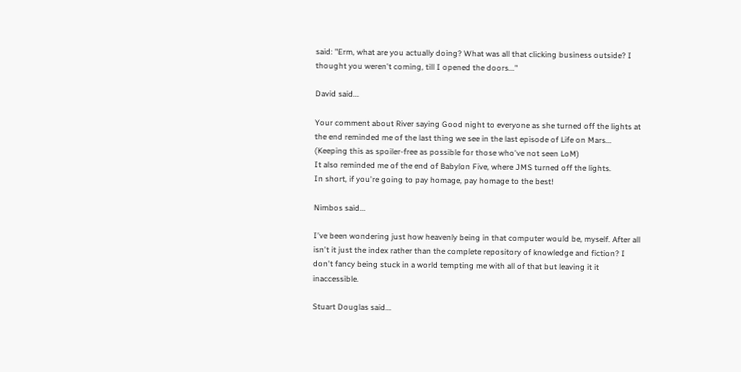said: "Erm, what are you actually doing? What was all that clicking business outside? I thought you weren't coming, till I opened the doors..."

David said...

Your comment about River saying Good night to everyone as she turned off the lights at the end reminded me of the last thing we see in the last episode of Life on Mars...
(Keeping this as spoiler-free as possible for those who've not seen LoM)
It also reminded me of the end of Babylon Five, where JMS turned off the lights.
In short, if you're going to pay homage, pay homage to the best!

Nimbos said...

I've been wondering just how heavenly being in that computer would be, myself. After all isn't it just the index rather than the complete repository of knowledge and fiction? I don't fancy being stuck in a world tempting me with all of that but leaving it it inaccessible.

Stuart Douglas said...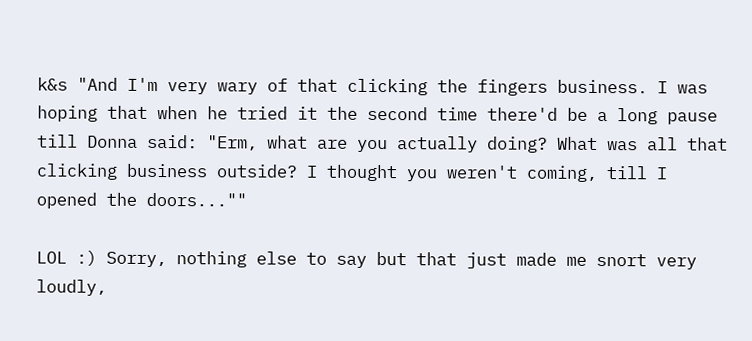k&s "And I'm very wary of that clicking the fingers business. I was hoping that when he tried it the second time there'd be a long pause till Donna said: "Erm, what are you actually doing? What was all that clicking business outside? I thought you weren't coming, till I opened the doors...""

LOL :) Sorry, nothing else to say but that just made me snort very loudly,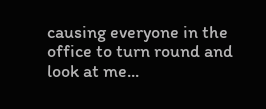causing everyone in the office to turn round and look at me...